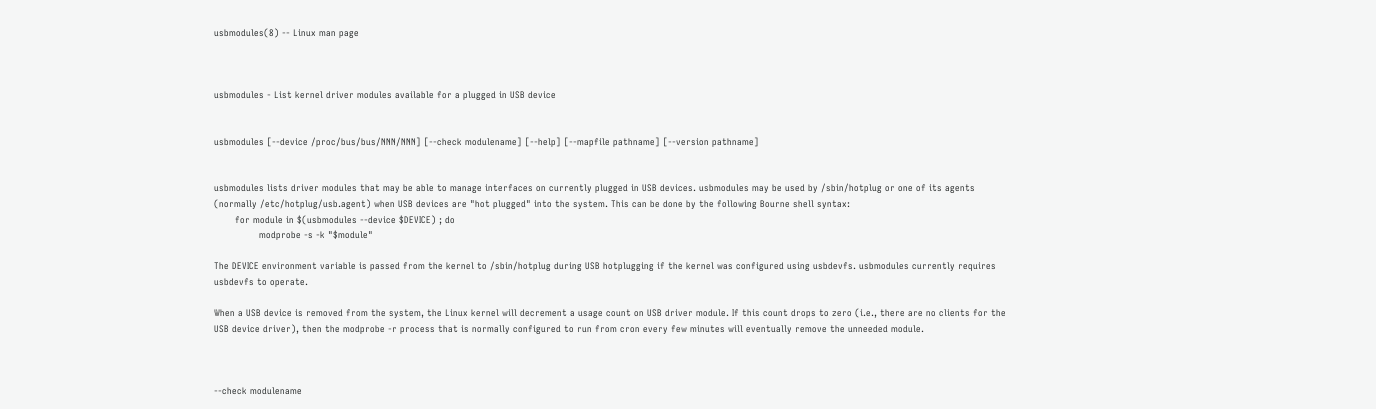usbmodules(8) -- Linux man page



usbmodules - List kernel driver modules available for a plugged in USB device


usbmodules [--device /proc/bus/bus/NNN/NNN] [--check modulename] [--help] [--mapfile pathname] [--version pathname]


usbmodules lists driver modules that may be able to manage interfaces on currently plugged in USB devices. usbmodules may be used by /sbin/hotplug or one of its agents (normally /etc/hotplug/usb.agent) when USB devices are "hot plugged" into the system. This can be done by the following Bourne shell syntax:
       for module in $(usbmodules --device $DEVICE) ; do
               modprobe -s -k "$module"

The DEVICE environment variable is passed from the kernel to /sbin/hotplug during USB hotplugging if the kernel was configured using usbdevfs. usbmodules currently requires usbdevfs to operate.

When a USB device is removed from the system, the Linux kernel will decrement a usage count on USB driver module. If this count drops to zero (i.e., there are no clients for the USB device driver), then the modprobe -r process that is normally configured to run from cron every few minutes will eventually remove the unneeded module.



--check modulename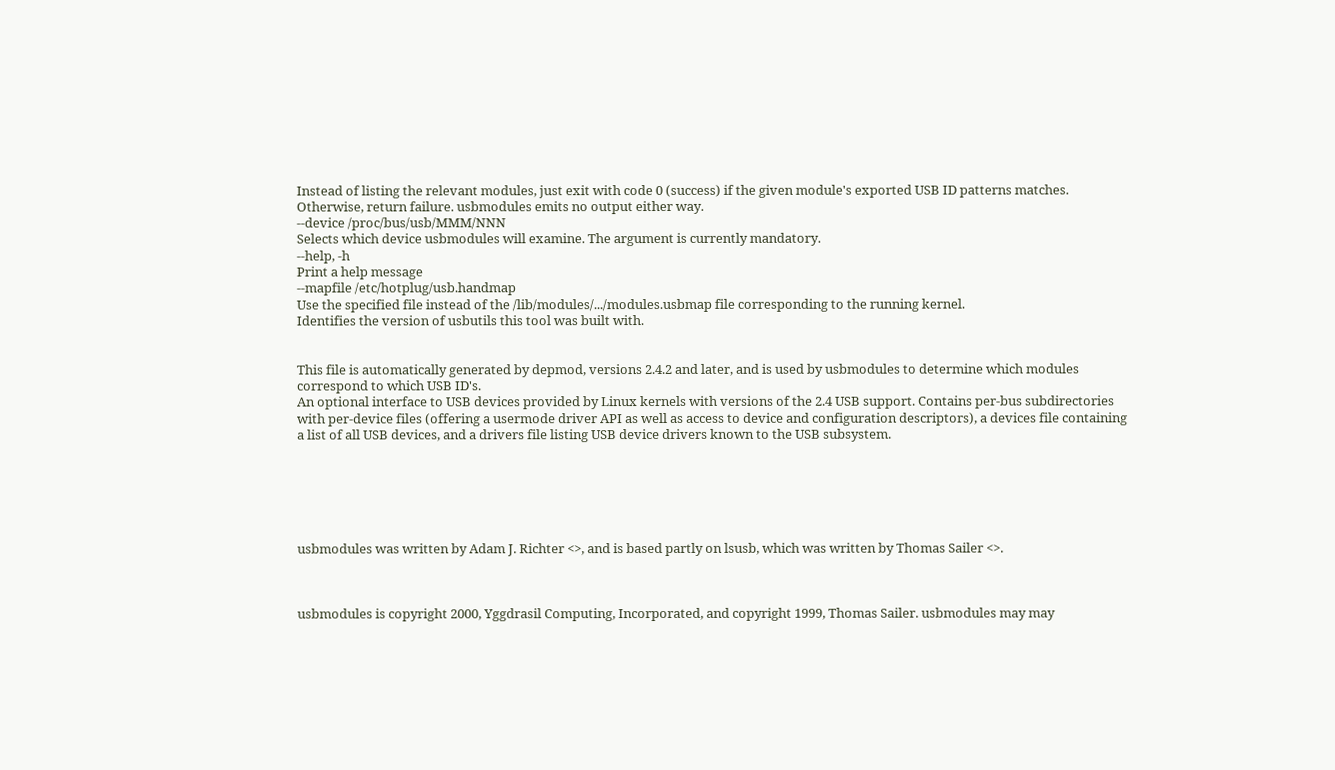Instead of listing the relevant modules, just exit with code 0 (success) if the given module's exported USB ID patterns matches. Otherwise, return failure. usbmodules emits no output either way.
--device /proc/bus/usb/MMM/NNN
Selects which device usbmodules will examine. The argument is currently mandatory.
--help, -h
Print a help message
--mapfile /etc/hotplug/usb.handmap
Use the specified file instead of the /lib/modules/.../modules.usbmap file corresponding to the running kernel.
Identifies the version of usbutils this tool was built with.


This file is automatically generated by depmod, versions 2.4.2 and later, and is used by usbmodules to determine which modules correspond to which USB ID's.
An optional interface to USB devices provided by Linux kernels with versions of the 2.4 USB support. Contains per-bus subdirectories with per-device files (offering a usermode driver API as well as access to device and configuration descriptors), a devices file containing a list of all USB devices, and a drivers file listing USB device drivers known to the USB subsystem.






usbmodules was written by Adam J. Richter <>, and is based partly on lsusb, which was written by Thomas Sailer <>.



usbmodules is copyright 2000, Yggdrasil Computing, Incorporated, and copyright 1999, Thomas Sailer. usbmodules may may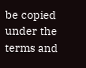be copied under the terms and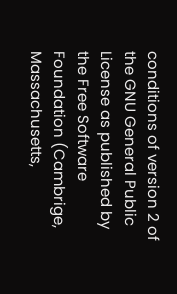conditions of version 2 of the GNU General Public License as published by the Free Software Foundation (Cambrige, Massachusetts,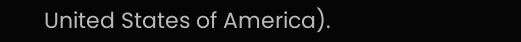United States of America).